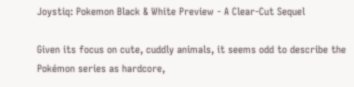Joystiq: Pokemon Black & White Preview - A Clear-Cut Sequel

Given its focus on cute, cuddly animals, it seems odd to describe the Pokémon series as hardcore,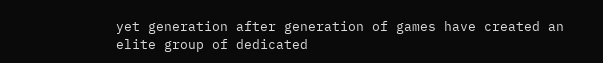yet generation after generation of games have created an elite group of dedicated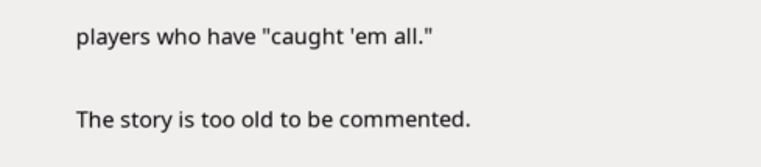players who have "caught 'em all."

The story is too old to be commented.